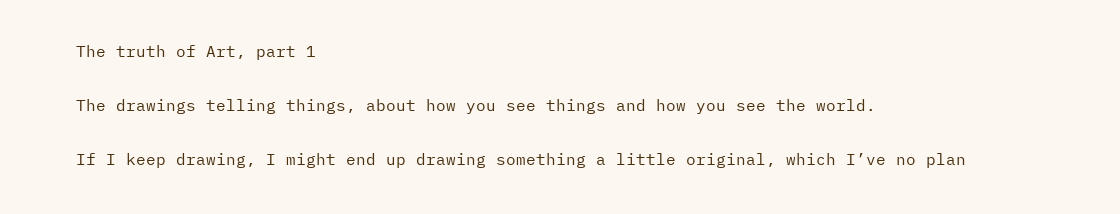The truth of Art, part 1

The drawings telling things, about how you see things and how you see the world.

If I keep drawing, I might end up drawing something a little original, which I’ve no plan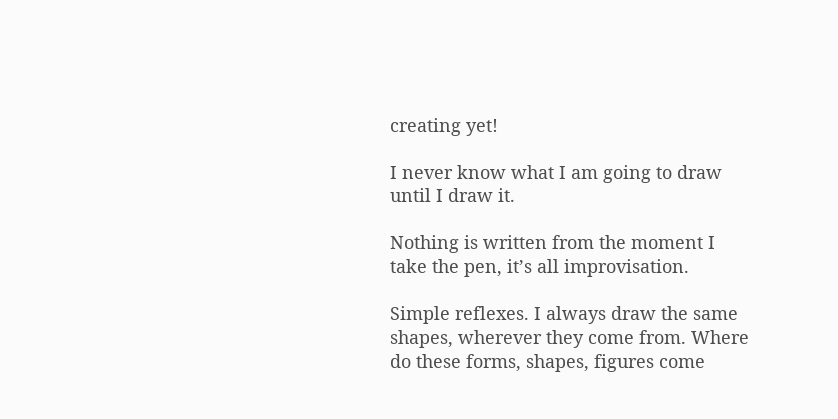creating yet!

I never know what I am going to draw until I draw it.

Nothing is written from the moment I take the pen, it’s all improvisation.

Simple reflexes. I always draw the same shapes, wherever they come from. Where do these forms, shapes, figures come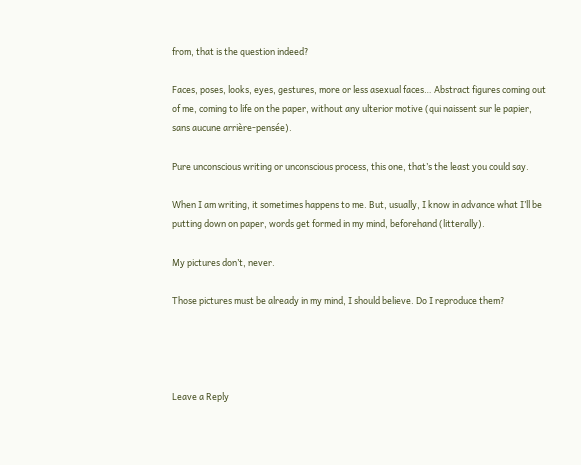from, that is the question indeed?

Faces, poses, looks, eyes, gestures, more or less asexual faces… Abstract figures coming out of me, coming to life on the paper, without any ulterior motive (qui naissent sur le papier, sans aucune arrière-pensée).

Pure unconscious writing or unconscious process, this one, that’s the least you could say.

When I am writing, it sometimes happens to me. But, usually, I know in advance what I’ll be putting down on paper, words get formed in my mind, beforehand (litterally).

My pictures don’t, never.

Those pictures must be already in my mind, I should believe. Do I reproduce them?




Leave a Reply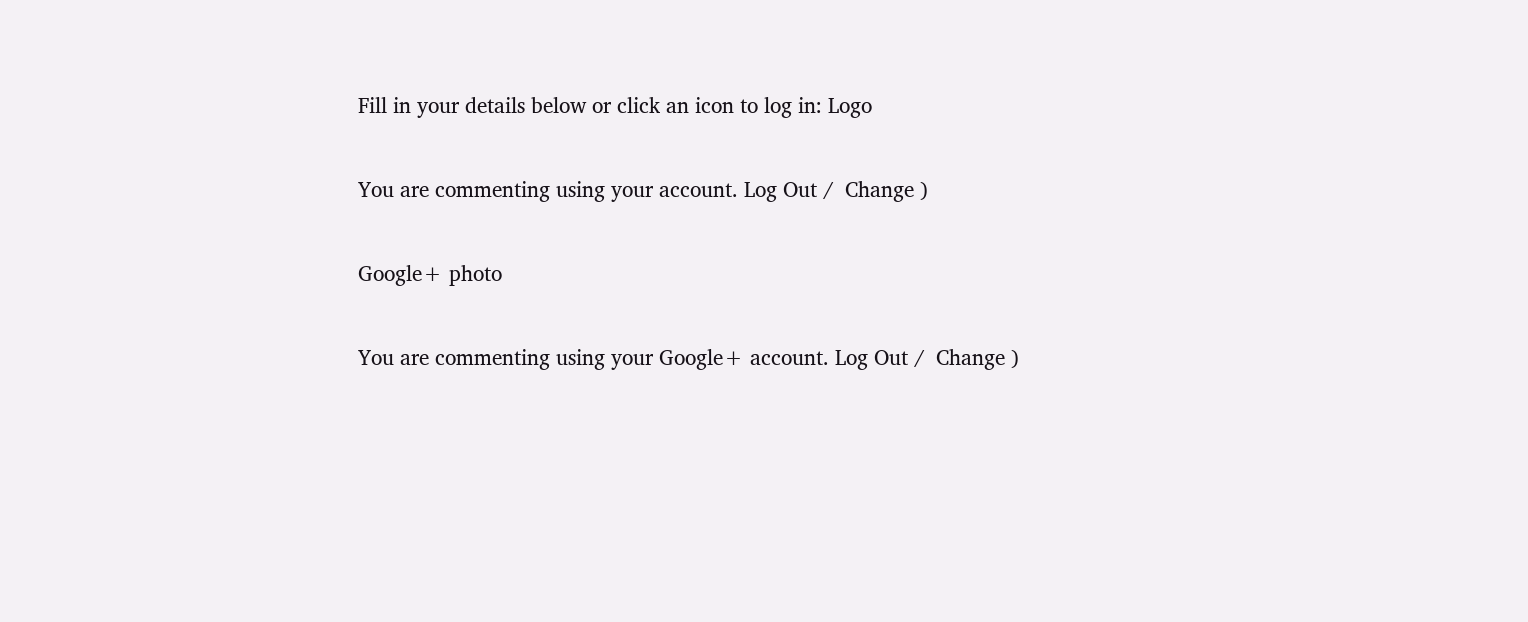Fill in your details below or click an icon to log in: Logo

You are commenting using your account. Log Out /  Change )

Google+ photo

You are commenting using your Google+ account. Log Out /  Change )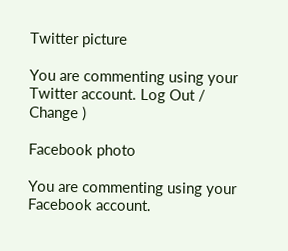Twitter picture

You are commenting using your Twitter account. Log Out /  Change )

Facebook photo

You are commenting using your Facebook account.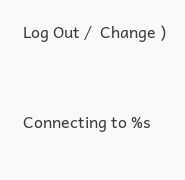Log Out /  Change )


Connecting to %s